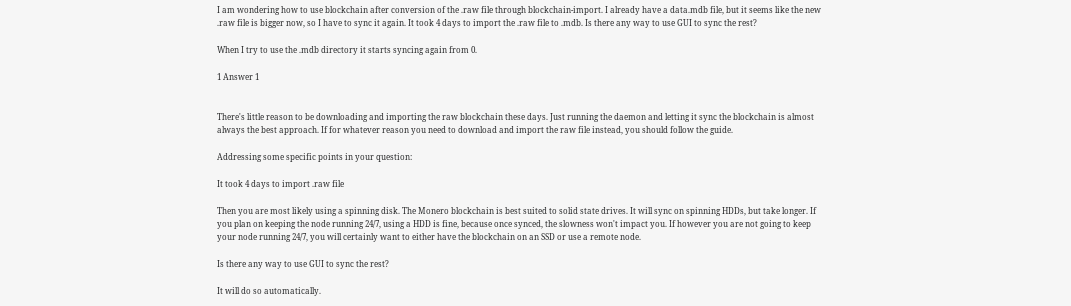I am wondering how to use blockchain after conversion of the .raw file through blockchain-import. I already have a data.mdb file, but it seems like the new .raw file is bigger now, so I have to sync it again. It took 4 days to import the .raw file to .mdb. Is there any way to use GUI to sync the rest?

When I try to use the .mdb directory it starts syncing again from 0.

1 Answer 1


There's little reason to be downloading and importing the raw blockchain these days. Just running the daemon and letting it sync the blockchain is almost always the best approach. If for whatever reason you need to download and import the raw file instead, you should follow the guide.

Addressing some specific points in your question:

It took 4 days to import .raw file

Then you are most likely using a spinning disk. The Monero blockchain is best suited to solid state drives. It will sync on spinning HDDs, but take longer. If you plan on keeping the node running 24/7, using a HDD is fine, because once synced, the slowness won't impact you. If however you are not going to keep your node running 24/7, you will certainly want to either have the blockchain on an SSD or use a remote node.

Is there any way to use GUI to sync the rest?

It will do so automatically.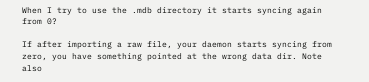When I try to use the .mdb directory it starts syncing again from 0?

If after importing a raw file, your daemon starts syncing from zero, you have something pointed at the wrong data dir. Note also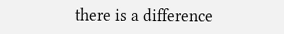there is a difference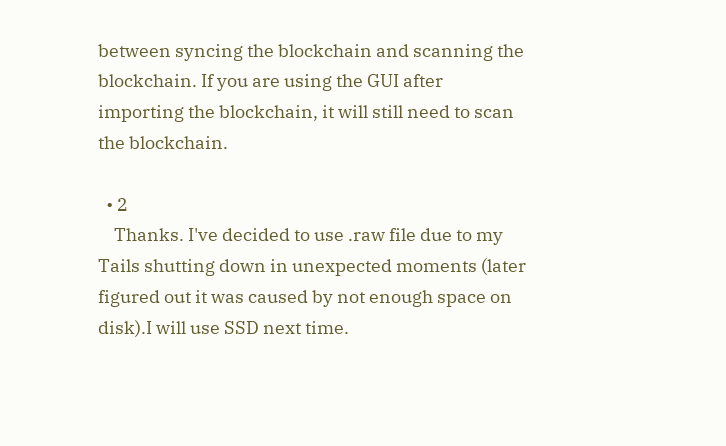between syncing the blockchain and scanning the blockchain. If you are using the GUI after importing the blockchain, it will still need to scan the blockchain.

  • 2
    Thanks. I've decided to use .raw file due to my Tails shutting down in unexpected moments (later figured out it was caused by not enough space on disk).I will use SSD next time.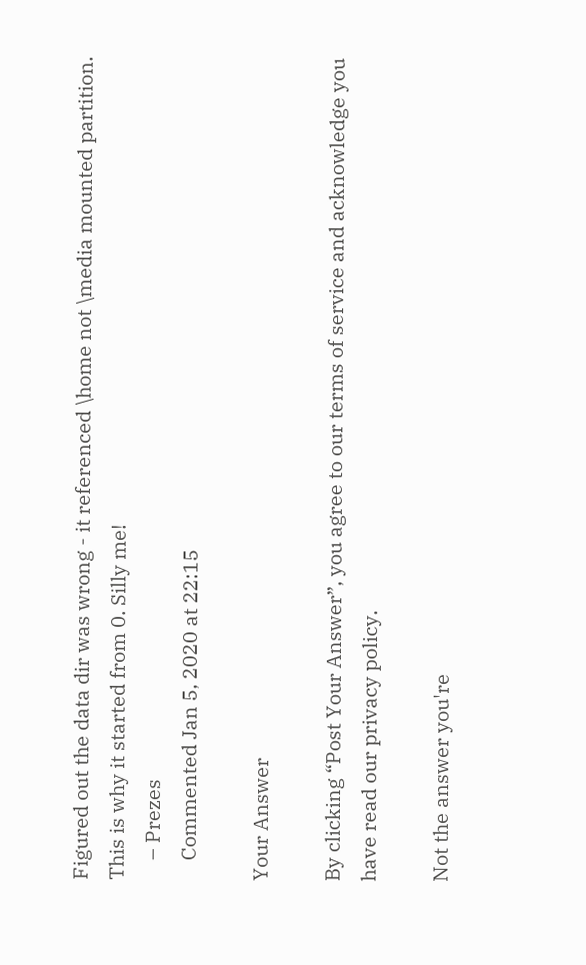Figured out the data dir was wrong - it referenced \home not \media mounted partition. This is why it started from 0. Silly me!
    – Prezes
    Commented Jan 5, 2020 at 22:15

Your Answer

By clicking “Post Your Answer”, you agree to our terms of service and acknowledge you have read our privacy policy.

Not the answer you're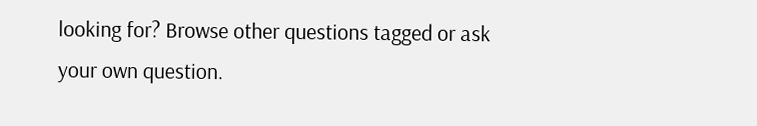looking for? Browse other questions tagged or ask your own question.